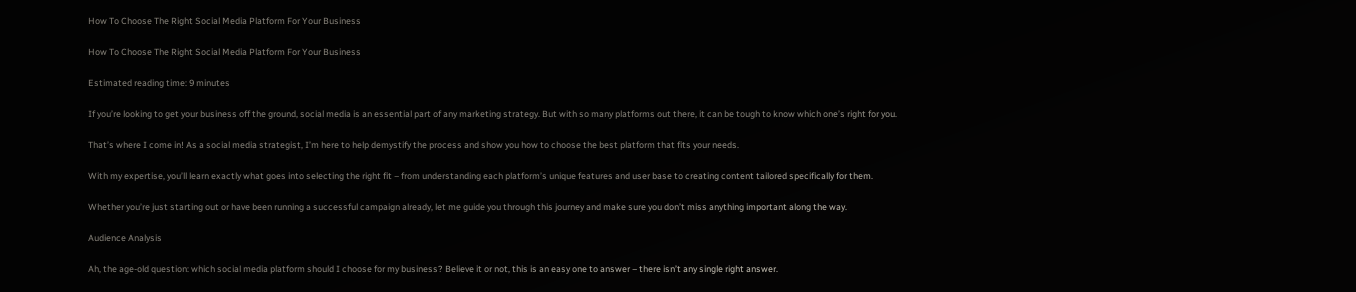How To Choose The Right Social Media Platform For Your Business

How To Choose The Right Social Media Platform For Your Business

Estimated reading time: 9 minutes

If you’re looking to get your business off the ground, social media is an essential part of any marketing strategy. But with so many platforms out there, it can be tough to know which one’s right for you.

That’s where I come in! As a social media strategist, I’m here to help demystify the process and show you how to choose the best platform that fits your needs.

With my expertise, you’ll learn exactly what goes into selecting the right fit – from understanding each platform’s unique features and user base to creating content tailored specifically for them.

Whether you’re just starting out or have been running a successful campaign already, let me guide you through this journey and make sure you don’t miss anything important along the way.

Audience Analysis

Ah, the age-old question: which social media platform should I choose for my business? Believe it or not, this is an easy one to answer – there isn’t any single right answer.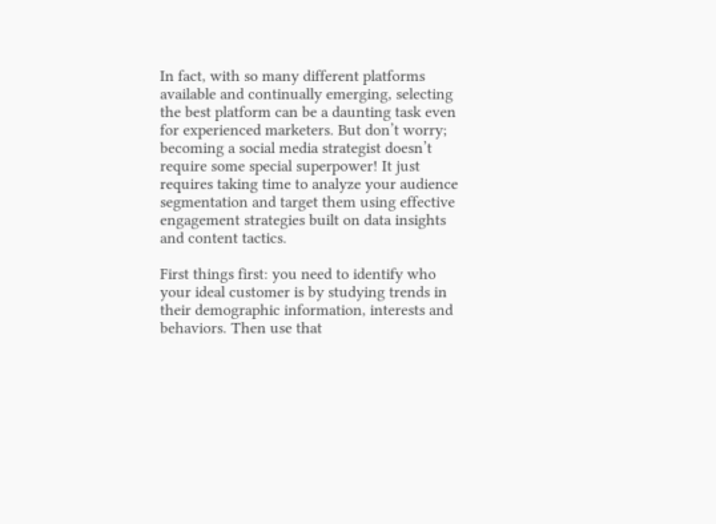In fact, with so many different platforms available and continually emerging, selecting the best platform can be a daunting task even for experienced marketers. But don’t worry; becoming a social media strategist doesn’t require some special superpower! It just requires taking time to analyze your audience segmentation and target them using effective engagement strategies built on data insights and content tactics.

First things first: you need to identify who your ideal customer is by studying trends in their demographic information, interests and behaviors. Then use that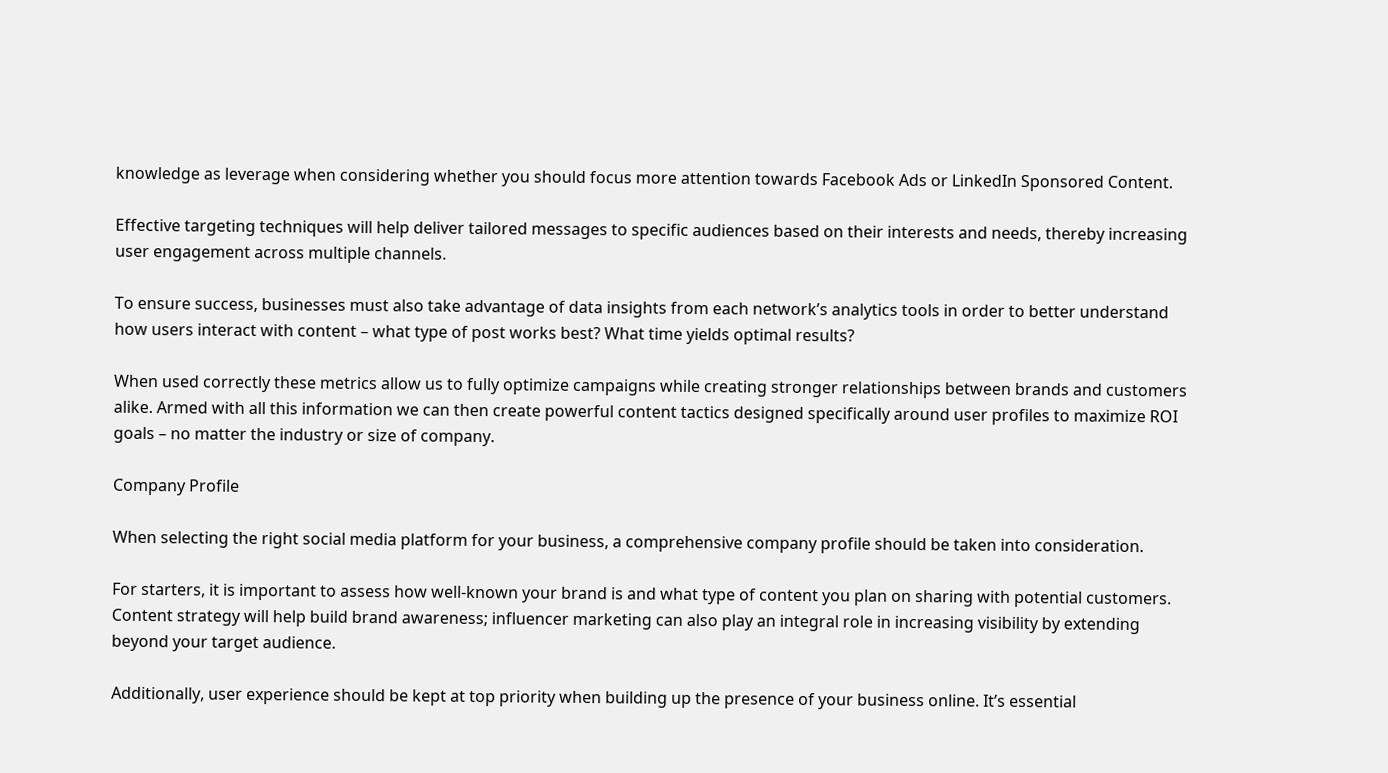knowledge as leverage when considering whether you should focus more attention towards Facebook Ads or LinkedIn Sponsored Content.

Effective targeting techniques will help deliver tailored messages to specific audiences based on their interests and needs, thereby increasing user engagement across multiple channels.

To ensure success, businesses must also take advantage of data insights from each network’s analytics tools in order to better understand how users interact with content – what type of post works best? What time yields optimal results?

When used correctly these metrics allow us to fully optimize campaigns while creating stronger relationships between brands and customers alike. Armed with all this information we can then create powerful content tactics designed specifically around user profiles to maximize ROI goals – no matter the industry or size of company.

Company Profile

When selecting the right social media platform for your business, a comprehensive company profile should be taken into consideration.

For starters, it is important to assess how well-known your brand is and what type of content you plan on sharing with potential customers. Content strategy will help build brand awareness; influencer marketing can also play an integral role in increasing visibility by extending beyond your target audience.

Additionally, user experience should be kept at top priority when building up the presence of your business online. It’s essential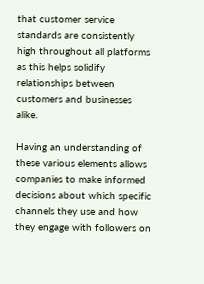that customer service standards are consistently high throughout all platforms as this helps solidify relationships between customers and businesses alike.

Having an understanding of these various elements allows companies to make informed decisions about which specific channels they use and how they engage with followers on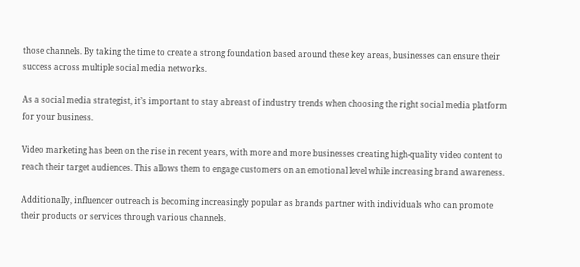those channels. By taking the time to create a strong foundation based around these key areas, businesses can ensure their success across multiple social media networks.

As a social media strategist, it’s important to stay abreast of industry trends when choosing the right social media platform for your business.

Video marketing has been on the rise in recent years, with more and more businesses creating high-quality video content to reach their target audiences. This allows them to engage customers on an emotional level while increasing brand awareness.

Additionally, influencer outreach is becoming increasingly popular as brands partner with individuals who can promote their products or services through various channels.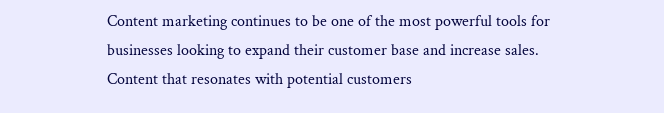Content marketing continues to be one of the most powerful tools for businesses looking to expand their customer base and increase sales. Content that resonates with potential customers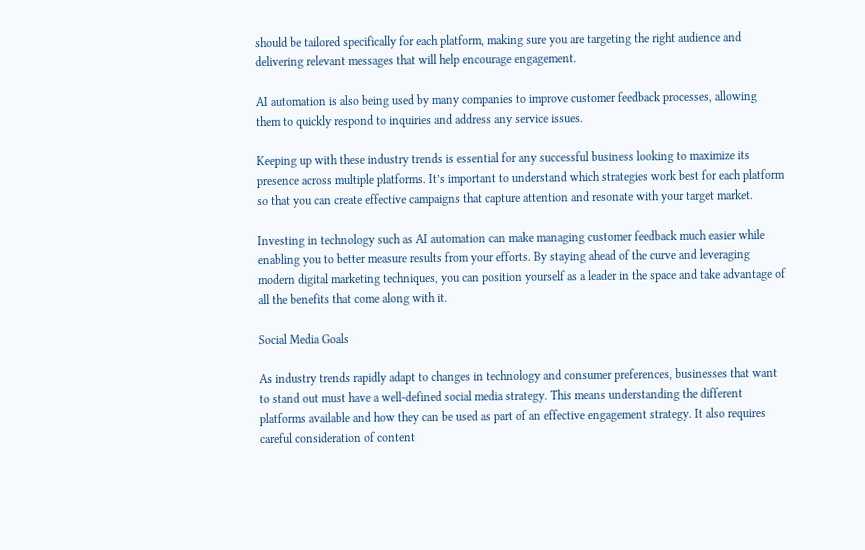should be tailored specifically for each platform, making sure you are targeting the right audience and delivering relevant messages that will help encourage engagement.

AI automation is also being used by many companies to improve customer feedback processes, allowing them to quickly respond to inquiries and address any service issues.

Keeping up with these industry trends is essential for any successful business looking to maximize its presence across multiple platforms. It’s important to understand which strategies work best for each platform so that you can create effective campaigns that capture attention and resonate with your target market.

Investing in technology such as AI automation can make managing customer feedback much easier while enabling you to better measure results from your efforts. By staying ahead of the curve and leveraging modern digital marketing techniques, you can position yourself as a leader in the space and take advantage of all the benefits that come along with it.

Social Media Goals

As industry trends rapidly adapt to changes in technology and consumer preferences, businesses that want to stand out must have a well-defined social media strategy. This means understanding the different platforms available and how they can be used as part of an effective engagement strategy. It also requires careful consideration of content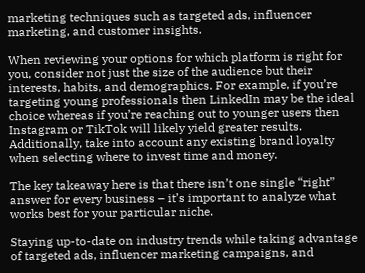marketing techniques such as targeted ads, influencer marketing, and customer insights.

When reviewing your options for which platform is right for you, consider not just the size of the audience but their interests, habits, and demographics. For example, if you’re targeting young professionals then LinkedIn may be the ideal choice whereas if you’re reaching out to younger users then Instagram or TikTok will likely yield greater results. Additionally, take into account any existing brand loyalty when selecting where to invest time and money.

The key takeaway here is that there isn’t one single “right” answer for every business – it’s important to analyze what works best for your particular niche.

Staying up-to-date on industry trends while taking advantage of targeted ads, influencer marketing campaigns, and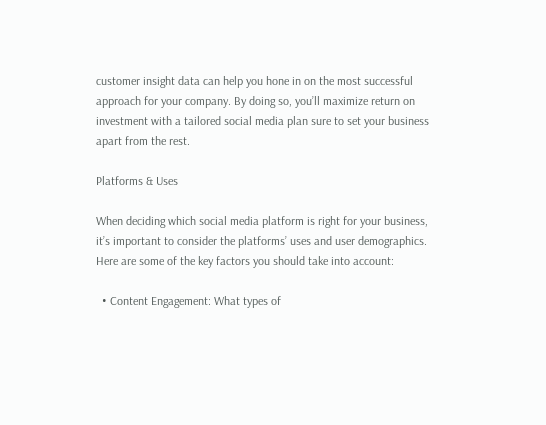customer insight data can help you hone in on the most successful approach for your company. By doing so, you’ll maximize return on investment with a tailored social media plan sure to set your business apart from the rest.

Platforms & Uses

When deciding which social media platform is right for your business, it’s important to consider the platforms’ uses and user demographics. Here are some of the key factors you should take into account:

  • Content Engagement: What types of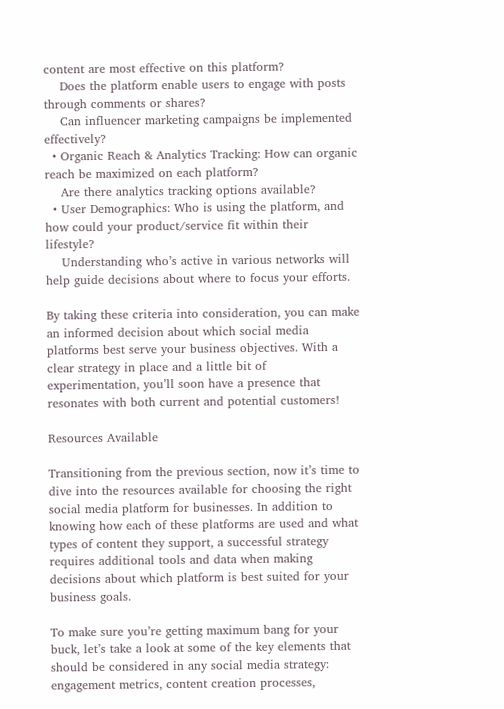content are most effective on this platform?
    Does the platform enable users to engage with posts through comments or shares?
    Can influencer marketing campaigns be implemented effectively?
  • Organic Reach & Analytics Tracking: How can organic reach be maximized on each platform?
    Are there analytics tracking options available?
  • User Demographics: Who is using the platform, and how could your product/service fit within their lifestyle?
    Understanding who’s active in various networks will help guide decisions about where to focus your efforts.

By taking these criteria into consideration, you can make an informed decision about which social media platforms best serve your business objectives. With a clear strategy in place and a little bit of experimentation, you’ll soon have a presence that resonates with both current and potential customers!

Resources Available

Transitioning from the previous section, now it’s time to dive into the resources available for choosing the right social media platform for businesses. In addition to knowing how each of these platforms are used and what types of content they support, a successful strategy requires additional tools and data when making decisions about which platform is best suited for your business goals.

To make sure you’re getting maximum bang for your buck, let’s take a look at some of the key elements that should be considered in any social media strategy: engagement metrics, content creation processes,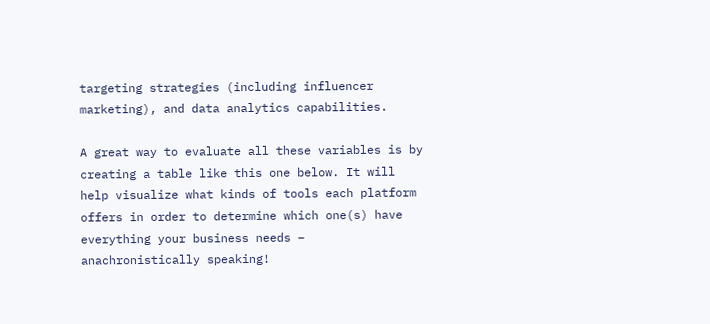targeting strategies (including influencer marketing), and data analytics capabilities.

A great way to evaluate all these variables is by creating a table like this one below. It will help visualize what kinds of tools each platform offers in order to determine which one(s) have everything your business needs – anachronistically speaking!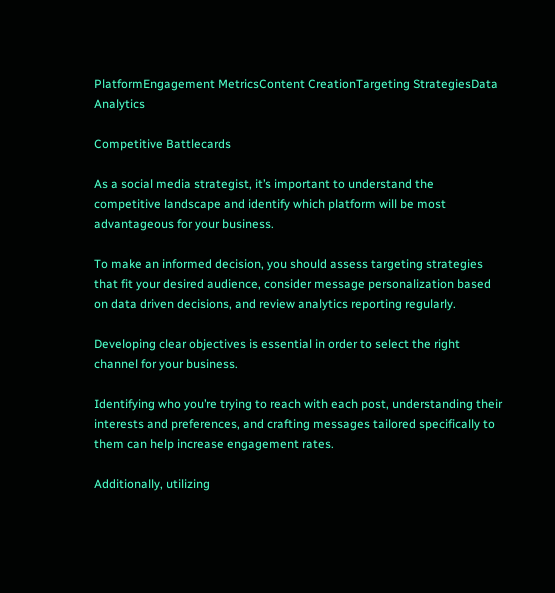PlatformEngagement MetricsContent CreationTargeting StrategiesData Analytics

Competitive Battlecards

As a social media strategist, it’s important to understand the competitive landscape and identify which platform will be most advantageous for your business.

To make an informed decision, you should assess targeting strategies that fit your desired audience, consider message personalization based on data driven decisions, and review analytics reporting regularly.

Developing clear objectives is essential in order to select the right channel for your business.

Identifying who you’re trying to reach with each post, understanding their interests and preferences, and crafting messages tailored specifically to them can help increase engagement rates.

Additionally, utilizing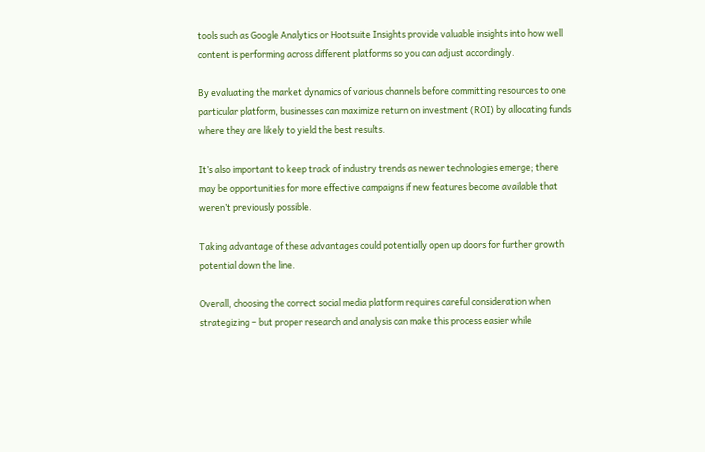tools such as Google Analytics or Hootsuite Insights provide valuable insights into how well content is performing across different platforms so you can adjust accordingly.

By evaluating the market dynamics of various channels before committing resources to one particular platform, businesses can maximize return on investment (ROI) by allocating funds where they are likely to yield the best results.

It’s also important to keep track of industry trends as newer technologies emerge; there may be opportunities for more effective campaigns if new features become available that weren’t previously possible.

Taking advantage of these advantages could potentially open up doors for further growth potential down the line.

Overall, choosing the correct social media platform requires careful consideration when strategizing – but proper research and analysis can make this process easier while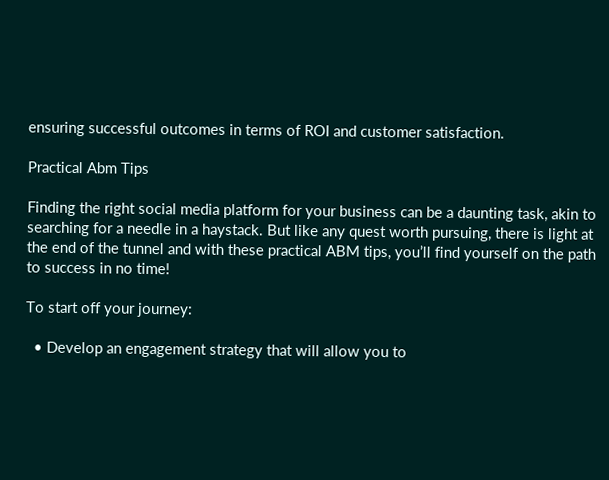ensuring successful outcomes in terms of ROI and customer satisfaction.

Practical Abm Tips

Finding the right social media platform for your business can be a daunting task, akin to searching for a needle in a haystack. But like any quest worth pursuing, there is light at the end of the tunnel and with these practical ABM tips, you’ll find yourself on the path to success in no time!

To start off your journey:

  • Develop an engagement strategy that will allow you to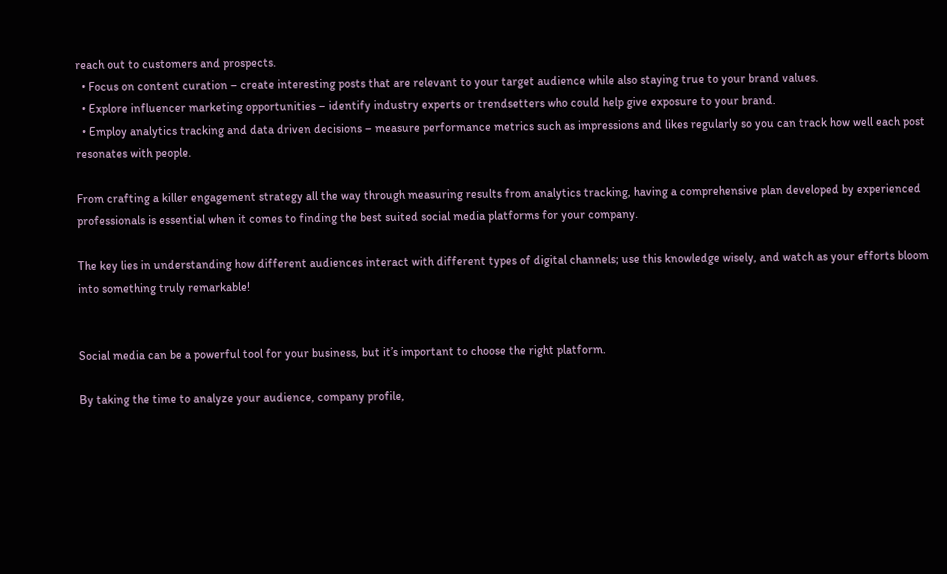reach out to customers and prospects.
  • Focus on content curation – create interesting posts that are relevant to your target audience while also staying true to your brand values.
  • Explore influencer marketing opportunities – identify industry experts or trendsetters who could help give exposure to your brand.
  • Employ analytics tracking and data driven decisions – measure performance metrics such as impressions and likes regularly so you can track how well each post resonates with people.

From crafting a killer engagement strategy all the way through measuring results from analytics tracking, having a comprehensive plan developed by experienced professionals is essential when it comes to finding the best suited social media platforms for your company.

The key lies in understanding how different audiences interact with different types of digital channels; use this knowledge wisely, and watch as your efforts bloom into something truly remarkable!


Social media can be a powerful tool for your business, but it’s important to choose the right platform.

By taking the time to analyze your audience, company profile,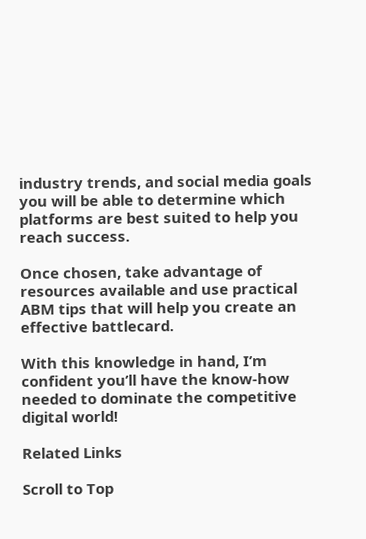industry trends, and social media goals you will be able to determine which platforms are best suited to help you reach success.

Once chosen, take advantage of resources available and use practical ABM tips that will help you create an effective battlecard.

With this knowledge in hand, I’m confident you’ll have the know-how needed to dominate the competitive digital world!

Related Links

Scroll to Top